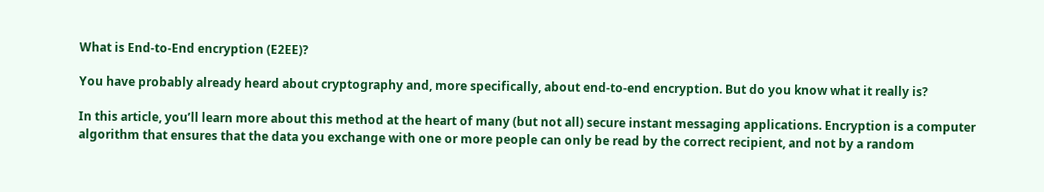What is End-to-End encryption (E2EE)?

You have probably already heard about cryptography and, more specifically, about end-to-end encryption. But do you know what it really is?

In this article, you’ll learn more about this method at the heart of many (but not all) secure instant messaging applications. Encryption is a computer algorithm that ensures that the data you exchange with one or more people can only be read by the correct recipient, and not by a random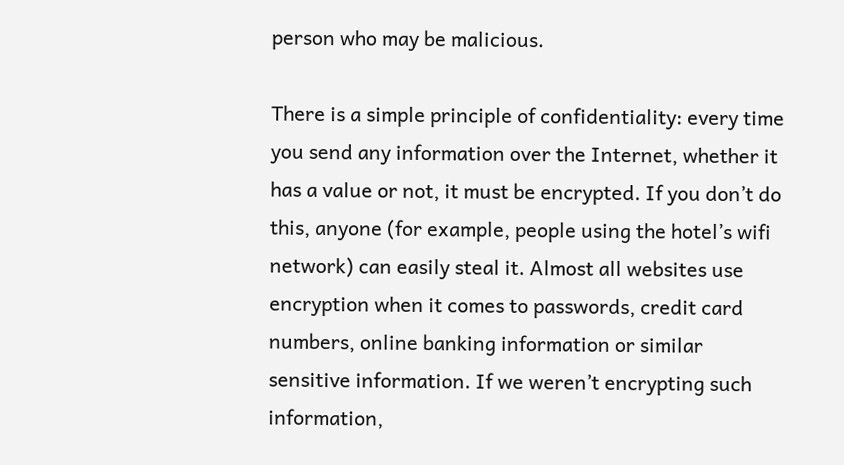person who may be malicious.

There is a simple principle of confidentiality: every time you send any information over the Internet, whether it has a value or not, it must be encrypted. If you don’t do this, anyone (for example, people using the hotel’s wifi network) can easily steal it. Almost all websites use encryption when it comes to passwords, credit card numbers, online banking information or similar sensitive information. If we weren’t encrypting such information,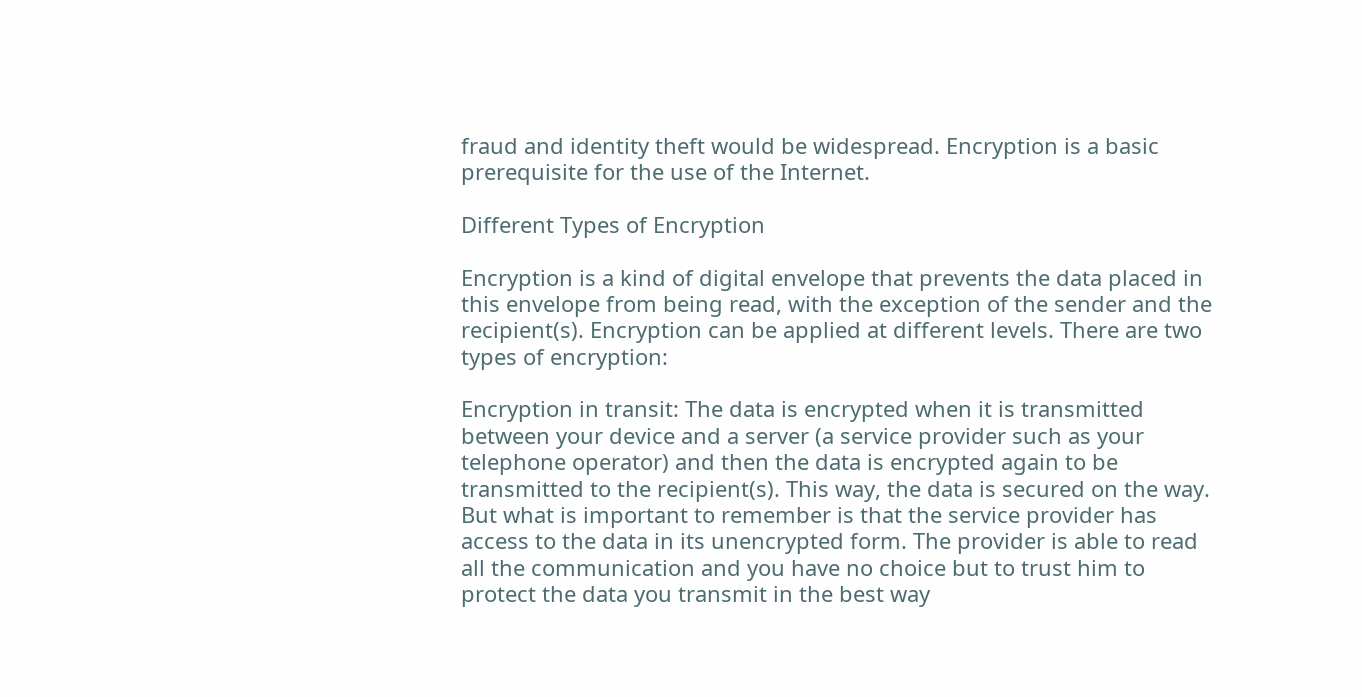fraud and identity theft would be widespread. Encryption is a basic prerequisite for the use of the Internet.

Different Types of Encryption

Encryption is a kind of digital envelope that prevents the data placed in this envelope from being read, with the exception of the sender and the recipient(s). Encryption can be applied at different levels. There are two types of encryption:

Encryption in transit: The data is encrypted when it is transmitted between your device and a server (a service provider such as your telephone operator) and then the data is encrypted again to be transmitted to the recipient(s). This way, the data is secured on the way. But what is important to remember is that the service provider has access to the data in its unencrypted form. The provider is able to read all the communication and you have no choice but to trust him to protect the data you transmit in the best way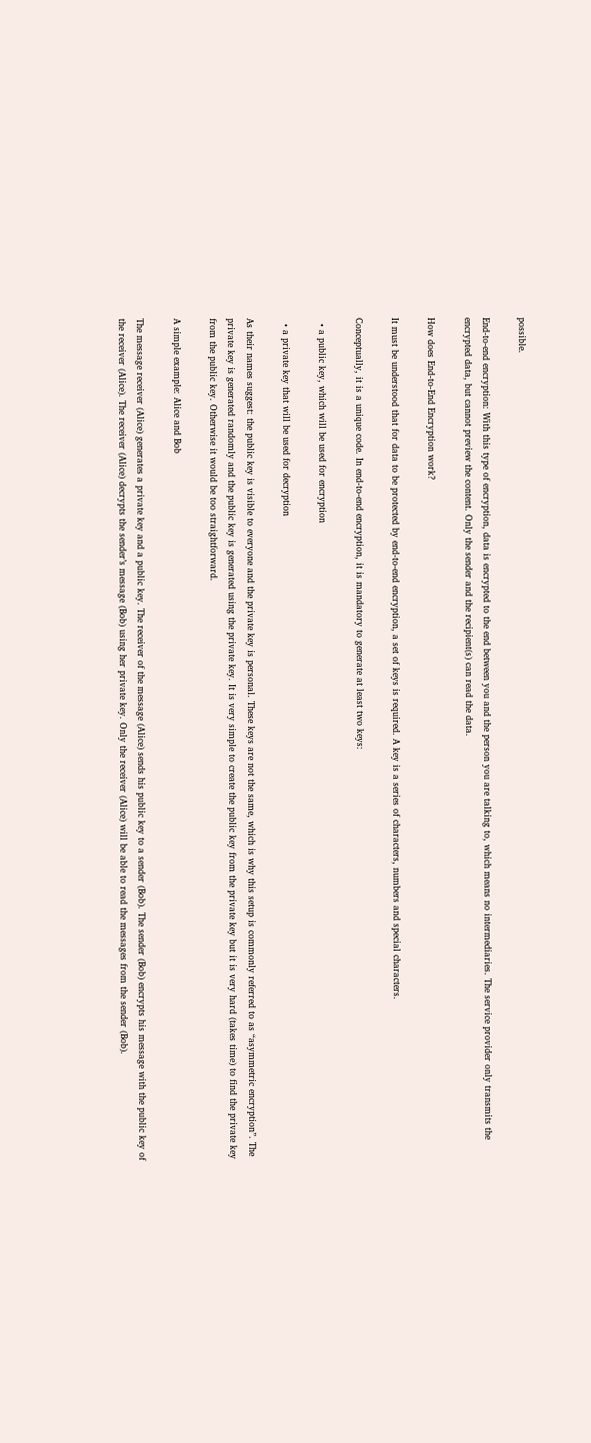possible.

End-to-end encryption: With this type of encryption, data is encrypted to the end between you and the person you are talking to, which means no intermediaries. The service provider only transmits the encrypted data, but cannot preview the content. Only the sender and the recipient(s) can read the data.

How does End-to-End Encryption work?

It must be understood that for data to be protected by end-to-end encryption, a set of keys is required. A key is a series of characters, numbers and special characters.

Conceptually, it is a unique code. In end-to-end encryption, it is mandatory to generate at least two keys:

  • a public key, which will be used for encryption

  • a private key that will be used for decryption

As their names suggest: the public key is visible to everyone and the private key is personal. These keys are not the same, which is why this setup is commonly referred to as “asymmetric encryption”. The private key is generated randomly and the public key is generated using the private key. It is very simple to create the public key from the private key but it is very hard (takes time) to find the private key from the public key. Otherwise it would be too straightforward.

A simple example: Alice and Bob

The message receiver (Alice) generates a private key and a public key. The receiver of the message (Alice) sends his public key to a sender (Bob). The sender (Bob) encrypts his message with the public key of the receiver (Alice). The receiver (Alice) decrypts the sender’s message (Bob) using her private key. Only the receiver (Alice) will be able to read the messages from the sender (Bob).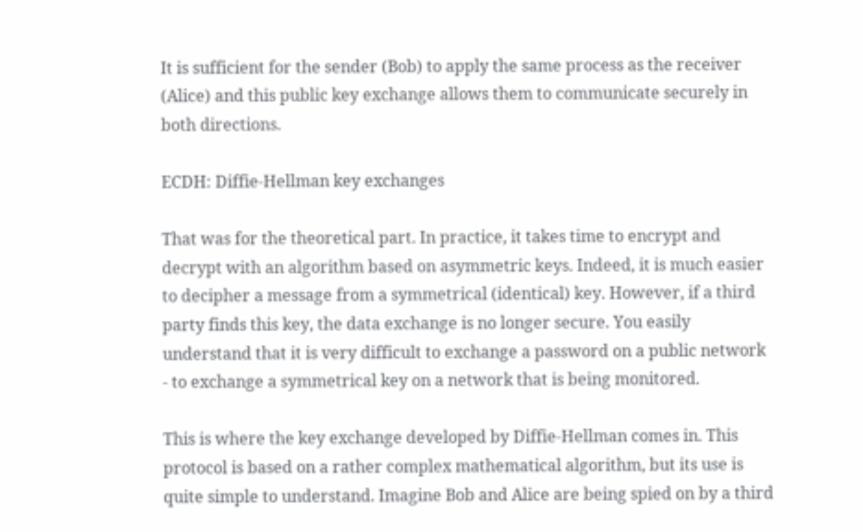It is sufficient for the sender (Bob) to apply the same process as the receiver (Alice) and this public key exchange allows them to communicate securely in both directions.

ECDH: Diffie-Hellman key exchanges

That was for the theoretical part. In practice, it takes time to encrypt and decrypt with an algorithm based on asymmetric keys. Indeed, it is much easier to decipher a message from a symmetrical (identical) key. However, if a third party finds this key, the data exchange is no longer secure. You easily understand that it is very difficult to exchange a password on a public network - to exchange a symmetrical key on a network that is being monitored.

This is where the key exchange developed by Diffie-Hellman comes in. This protocol is based on a rather complex mathematical algorithm, but its use is quite simple to understand. Imagine Bob and Alice are being spied on by a third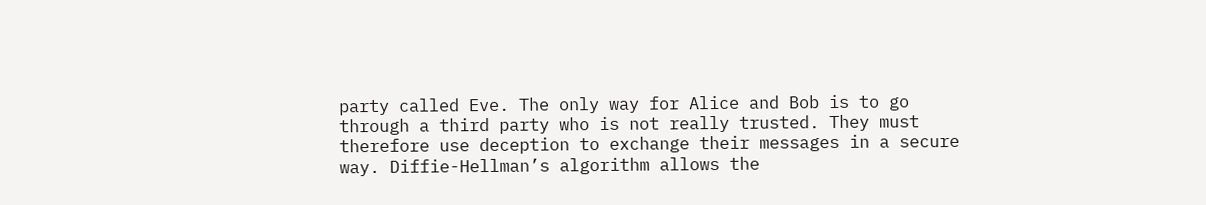party called Eve. The only way for Alice and Bob is to go through a third party who is not really trusted. They must therefore use deception to exchange their messages in a secure way. Diffie-Hellman’s algorithm allows the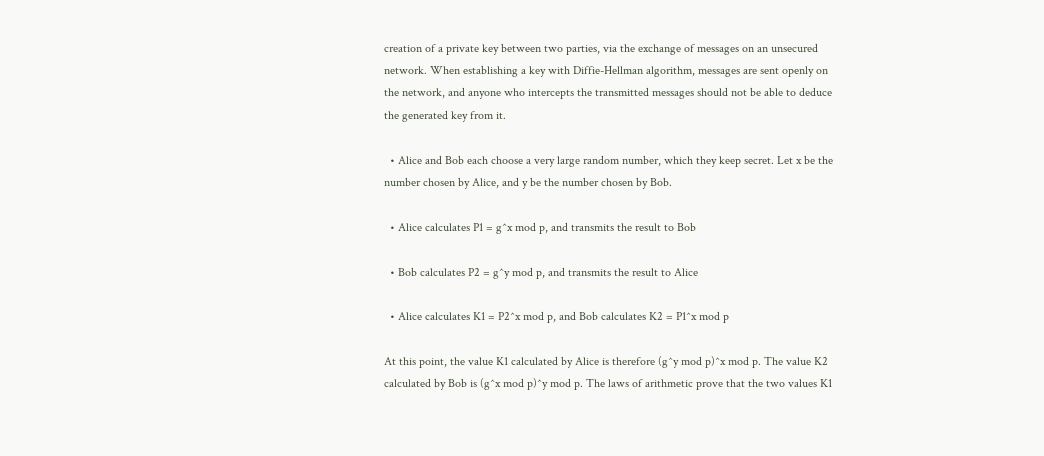creation of a private key between two parties, via the exchange of messages on an unsecured network. When establishing a key with Diffie-Hellman algorithm, messages are sent openly on the network, and anyone who intercepts the transmitted messages should not be able to deduce the generated key from it.

  • Alice and Bob each choose a very large random number, which they keep secret. Let x be the number chosen by Alice, and y be the number chosen by Bob.

  • Alice calculates P1 = g^x mod p, and transmits the result to Bob

  • Bob calculates P2 = g^y mod p, and transmits the result to Alice

  • Alice calculates K1 = P2^x mod p, and Bob calculates K2 = P1^x mod p

At this point, the value K1 calculated by Alice is therefore (g^y mod p)^x mod p. The value K2 calculated by Bob is (g^x mod p)^y mod p. The laws of arithmetic prove that the two values K1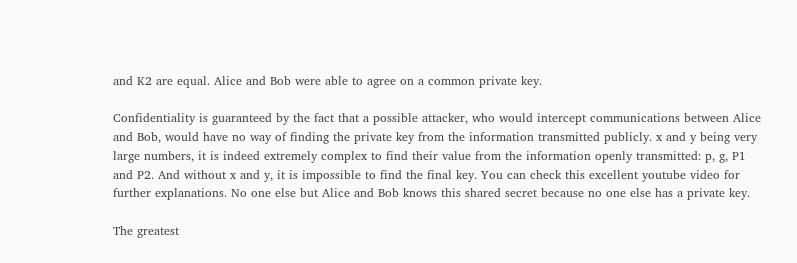and K2 are equal. Alice and Bob were able to agree on a common private key.

Confidentiality is guaranteed by the fact that a possible attacker, who would intercept communications between Alice and Bob, would have no way of finding the private key from the information transmitted publicly. x and y being very large numbers, it is indeed extremely complex to find their value from the information openly transmitted: p, g, P1 and P2. And without x and y, it is impossible to find the final key. You can check this excellent youtube video for further explanations. No one else but Alice and Bob knows this shared secret because no one else has a private key.

The greatest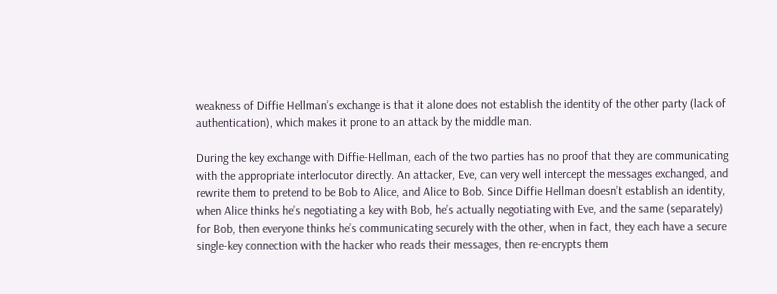weakness of Diffie Hellman’s exchange is that it alone does not establish the identity of the other party (lack of authentication), which makes it prone to an attack by the middle man.

During the key exchange with Diffie-Hellman, each of the two parties has no proof that they are communicating with the appropriate interlocutor directly. An attacker, Eve, can very well intercept the messages exchanged, and rewrite them to pretend to be Bob to Alice, and Alice to Bob. Since Diffie Hellman doesn’t establish an identity, when Alice thinks he’s negotiating a key with Bob, he’s actually negotiating with Eve, and the same (separately) for Bob, then everyone thinks he’s communicating securely with the other, when in fact, they each have a secure single-key connection with the hacker who reads their messages, then re-encrypts them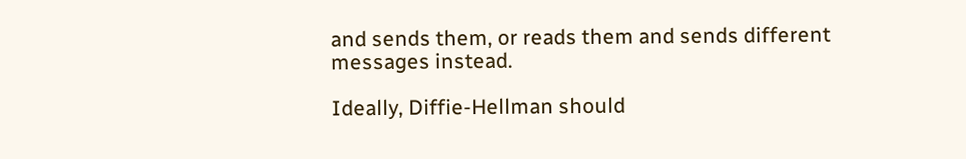and sends them, or reads them and sends different messages instead.

Ideally, Diffie-Hellman should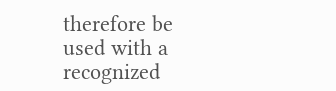therefore be used with a recognized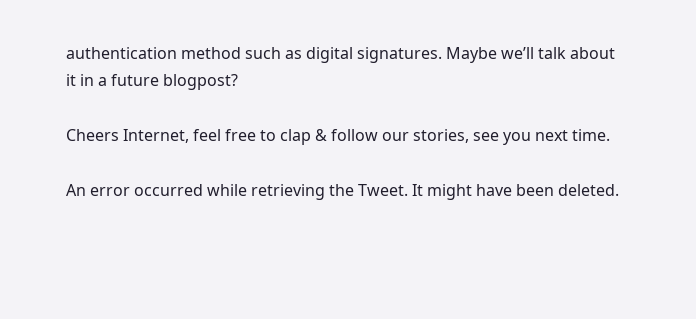authentication method such as digital signatures. Maybe we’ll talk about it in a future blogpost?

Cheers Internet, feel free to clap & follow our stories, see you next time.

An error occurred while retrieving the Tweet. It might have been deleted.